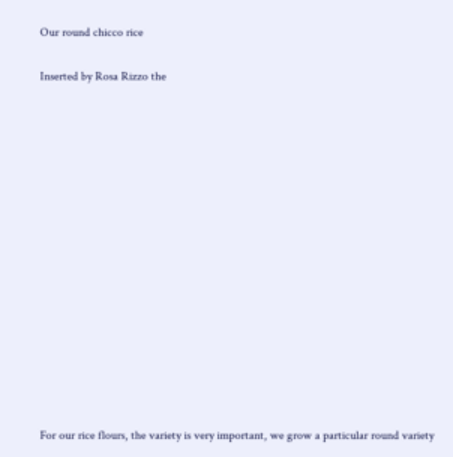Our round chicco rice

Inserted by Rosa Rizzo the















For our rice flours, the variety is very important, we grow a particular round variety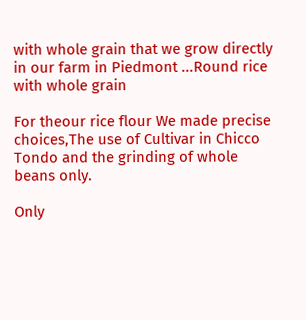with whole grain that we grow directly in our farm in Piedmont ...Round rice with whole grain

For theour rice flour We made precise choices,The use of Cultivar in Chicco Tondo and the grinding of whole beans only.

Only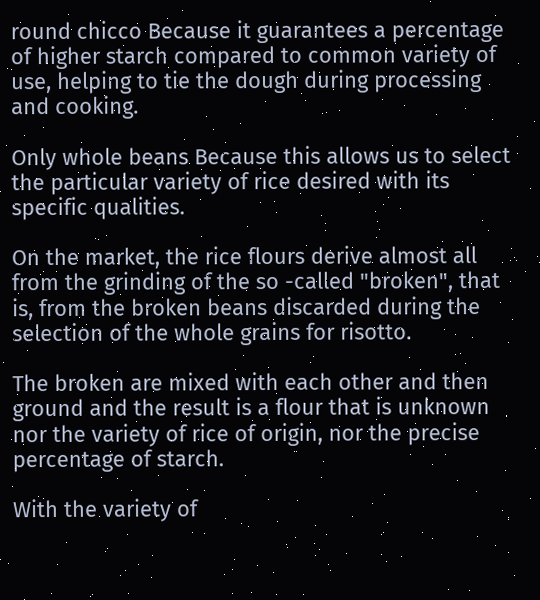round chicco Because it guarantees a percentage of higher starch compared to common variety of use, helping to tie the dough during processing and cooking.

Only whole beans Because this allows us to select the particular variety of rice desired with its specific qualities.

On the market, the rice flours derive almost all from the grinding of the so -called "broken", that is, from the broken beans discarded during the selection of the whole grains for risotto.

The broken are mixed with each other and then ground and the result is a flour that is unknown nor the variety of rice of origin, nor the precise percentage of starch.

With the variety of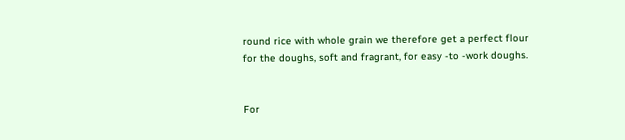round rice with whole grain we therefore get a perfect flour for the doughs, soft and fragrant, for easy -to -work doughs.


For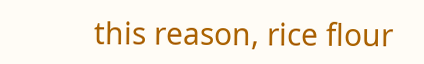this reason, rice flour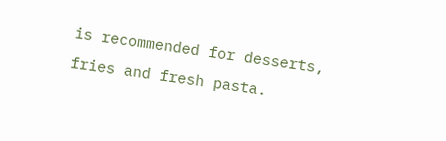is recommended for desserts, fries and fresh pasta.